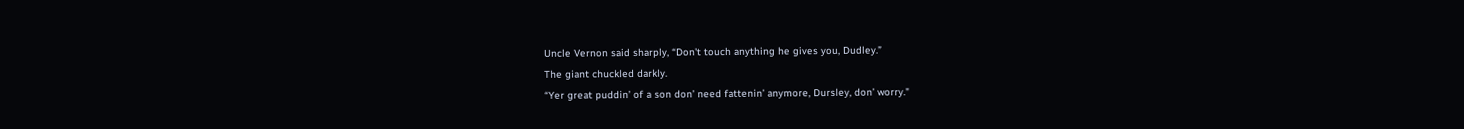Uncle Vernon said sharply, “Don't touch anything he gives you, Dudley.”
The giant chuckled darkly.
“Yer great puddin’ of a son don’ need fattenin’ anymore, Dursley, don’ worry."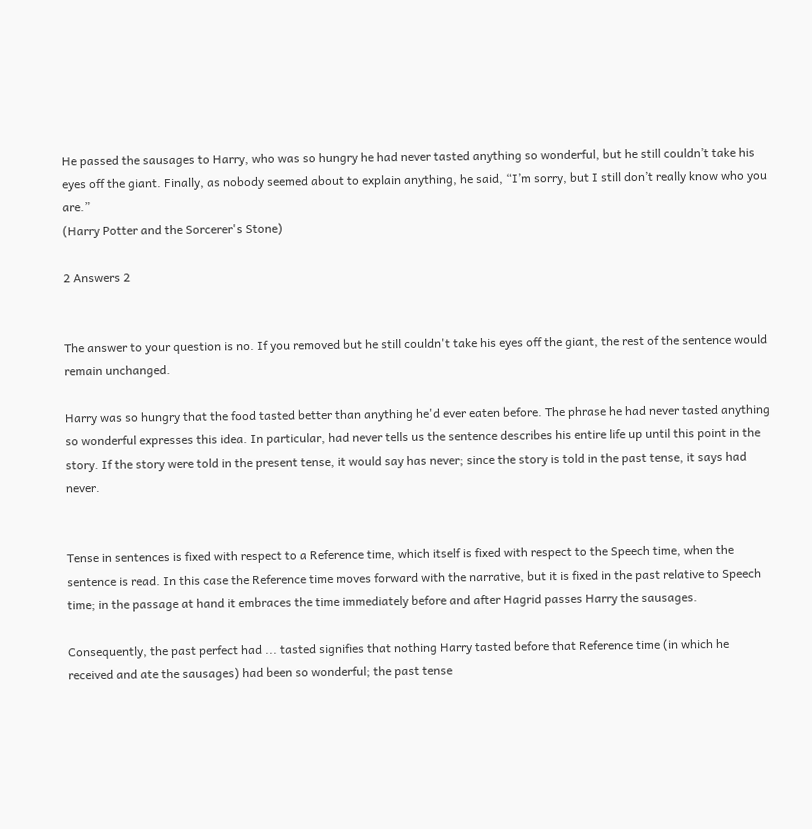He passed the sausages to Harry, who was so hungry he had never tasted anything so wonderful, but he still couldn’t take his eyes off the giant. Finally, as nobody seemed about to explain anything, he said, “I’m sorry, but I still don’t really know who you are.”
(Harry Potter and the Sorcerer's Stone)

2 Answers 2


The answer to your question is no. If you removed but he still couldn't take his eyes off the giant, the rest of the sentence would remain unchanged.

Harry was so hungry that the food tasted better than anything he'd ever eaten before. The phrase he had never tasted anything so wonderful expresses this idea. In particular, had never tells us the sentence describes his entire life up until this point in the story. If the story were told in the present tense, it would say has never; since the story is told in the past tense, it says had never.


Tense in sentences is fixed with respect to a Reference time, which itself is fixed with respect to the Speech time, when the sentence is read. In this case the Reference time moves forward with the narrative, but it is fixed in the past relative to Speech time; in the passage at hand it embraces the time immediately before and after Hagrid passes Harry the sausages.

Consequently, the past perfect had ... tasted signifies that nothing Harry tasted before that Reference time (in which he received and ate the sausages) had been so wonderful; the past tense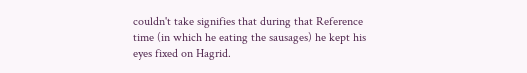couldn't take signifies that during that Reference time (in which he eating the sausages) he kept his eyes fixed on Hagrid.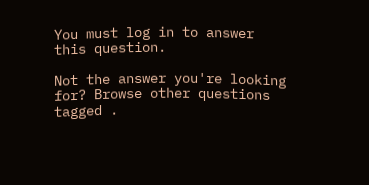You must log in to answer this question.

Not the answer you're looking for? Browse other questions tagged .